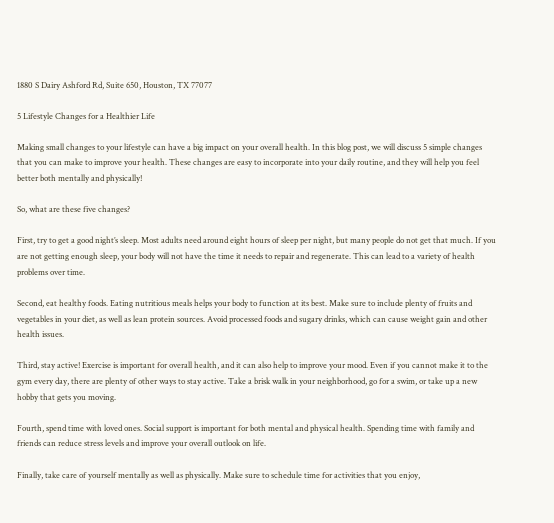1880 S Dairy Ashford Rd, Suite 650, Houston, TX 77077

5 Lifestyle Changes for a Healthier Life

Making small changes to your lifestyle can have a big impact on your overall health. In this blog post, we will discuss 5 simple changes that you can make to improve your health. These changes are easy to incorporate into your daily routine, and they will help you feel better both mentally and physically!

So, what are these five changes?

First, try to get a good night’s sleep. Most adults need around eight hours of sleep per night, but many people do not get that much. If you are not getting enough sleep, your body will not have the time it needs to repair and regenerate. This can lead to a variety of health problems over time.

Second, eat healthy foods. Eating nutritious meals helps your body to function at its best. Make sure to include plenty of fruits and vegetables in your diet, as well as lean protein sources. Avoid processed foods and sugary drinks, which can cause weight gain and other health issues.

Third, stay active! Exercise is important for overall health, and it can also help to improve your mood. Even if you cannot make it to the gym every day, there are plenty of other ways to stay active. Take a brisk walk in your neighborhood, go for a swim, or take up a new hobby that gets you moving.

Fourth, spend time with loved ones. Social support is important for both mental and physical health. Spending time with family and friends can reduce stress levels and improve your overall outlook on life.

Finally, take care of yourself mentally as well as physically. Make sure to schedule time for activities that you enjoy,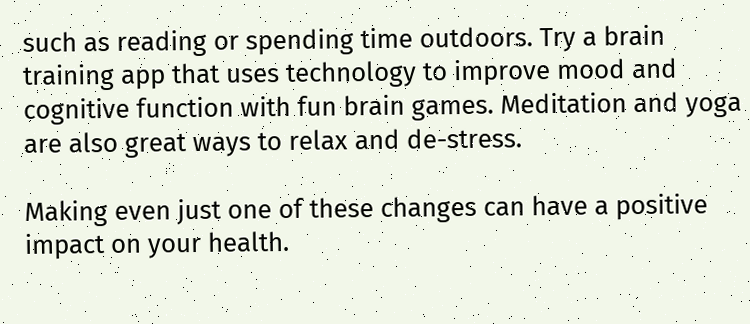such as reading or spending time outdoors. Try a brain training app that uses technology to improve mood and cognitive function with fun brain games. Meditation and yoga are also great ways to relax and de-stress.

Making even just one of these changes can have a positive impact on your health.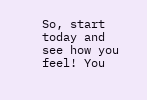So, start today and see how you feel! You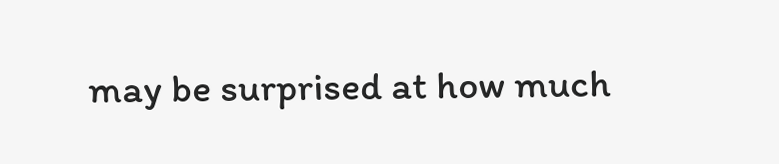may be surprised at how much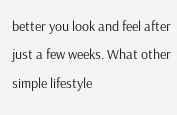better you look and feel after just a few weeks. What other simple lifestyle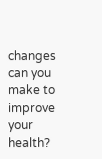changes can you make to improve your health?